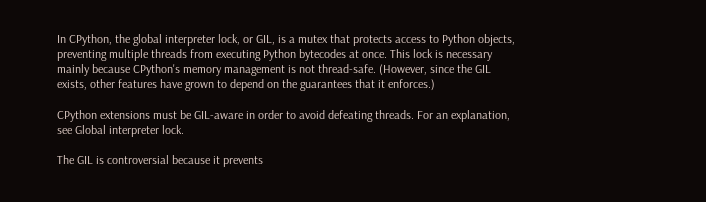In CPython, the global interpreter lock, or GIL, is a mutex that protects access to Python objects, preventing multiple threads from executing Python bytecodes at once. This lock is necessary mainly because CPython's memory management is not thread-safe. (However, since the GIL exists, other features have grown to depend on the guarantees that it enforces.)

CPython extensions must be GIL-aware in order to avoid defeating threads. For an explanation, see Global interpreter lock.

The GIL is controversial because it prevents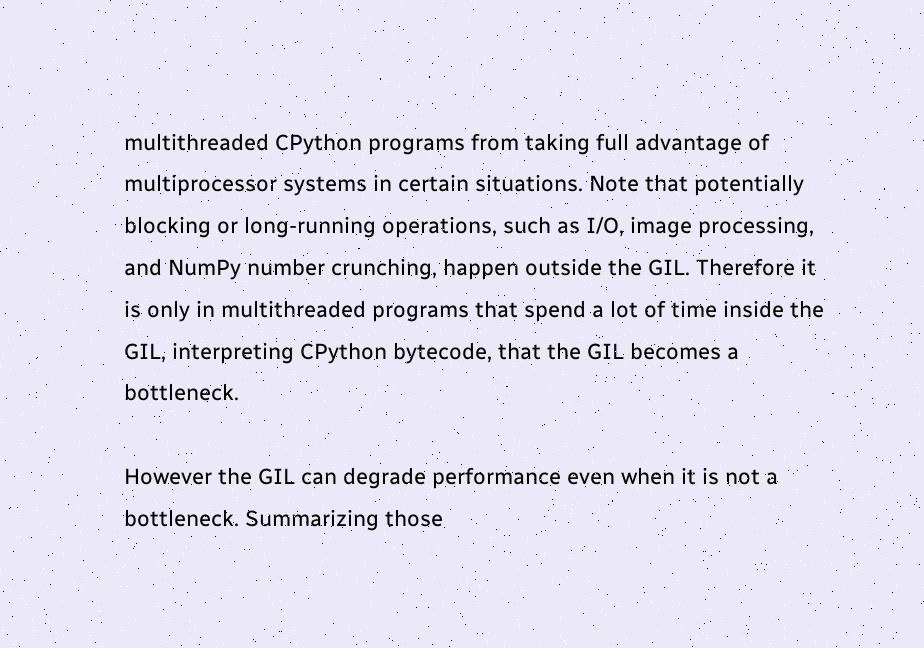multithreaded CPython programs from taking full advantage of multiprocessor systems in certain situations. Note that potentially blocking or long-running operations, such as I/O, image processing, and NumPy number crunching, happen outside the GIL. Therefore it is only in multithreaded programs that spend a lot of time inside the GIL, interpreting CPython bytecode, that the GIL becomes a bottleneck.

However the GIL can degrade performance even when it is not a bottleneck. Summarizing those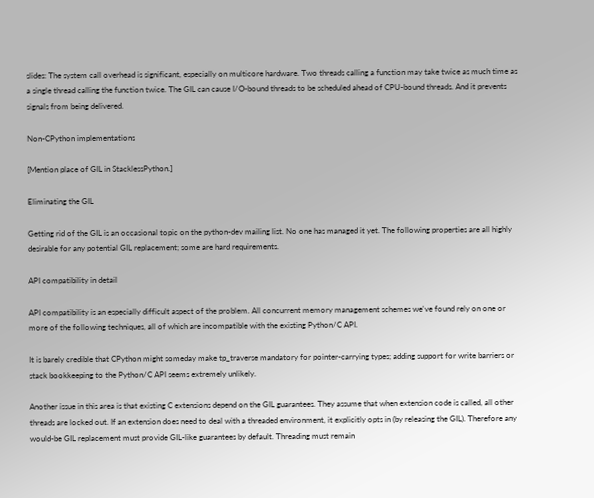slides: The system call overhead is significant, especially on multicore hardware. Two threads calling a function may take twice as much time as a single thread calling the function twice. The GIL can cause I/O-bound threads to be scheduled ahead of CPU-bound threads. And it prevents signals from being delivered.

Non-CPython implementations

[Mention place of GIL in StacklessPython.]

Eliminating the GIL

Getting rid of the GIL is an occasional topic on the python-dev mailing list. No one has managed it yet. The following properties are all highly desirable for any potential GIL replacement; some are hard requirements.

API compatibility in detail

API compatibility is an especially difficult aspect of the problem. All concurrent memory management schemes we've found rely on one or more of the following techniques, all of which are incompatible with the existing Python/C API.

It is barely credible that CPython might someday make tp_traverse mandatory for pointer-carrying types; adding support for write barriers or stack bookkeeping to the Python/C API seems extremely unlikely.

Another issue in this area is that existing C extensions depend on the GIL guarantees. They assume that when extension code is called, all other threads are locked out. If an extension does need to deal with a threaded environment, it explicitly opts in (by releasing the GIL). Therefore any would-be GIL replacement must provide GIL-like guarantees by default. Threading must remain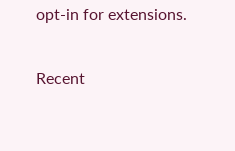opt-in for extensions.

Recent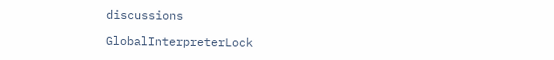discussions

GlobalInterpreterLock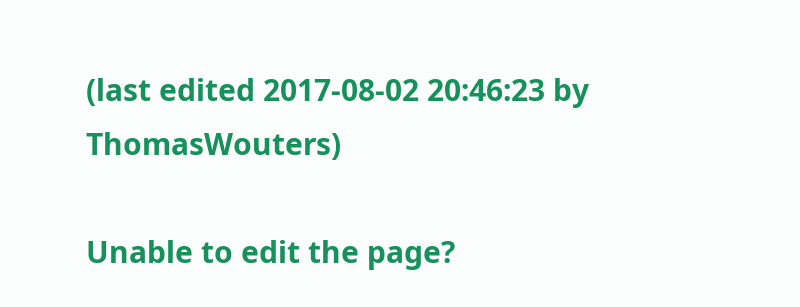(last edited 2017-08-02 20:46:23 by ThomasWouters)

Unable to edit the page?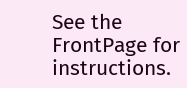See the FrontPage for instructions.